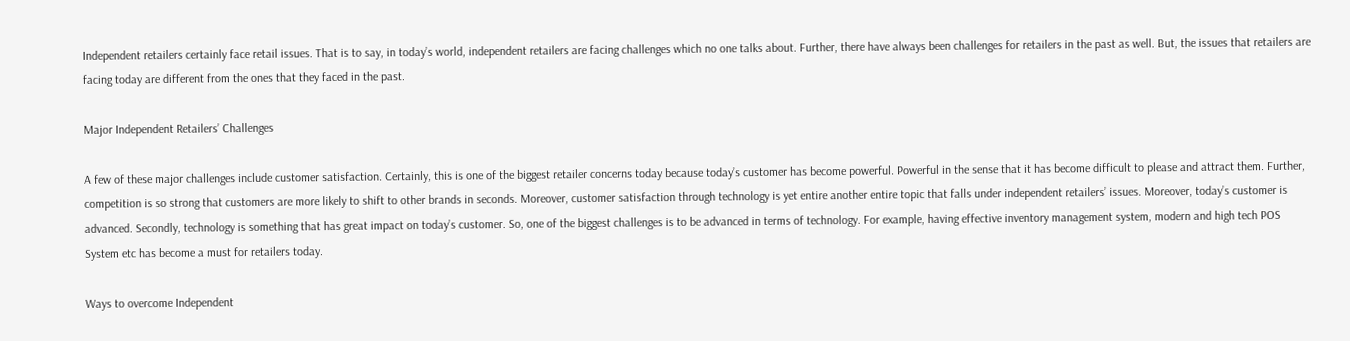Independent retailers certainly face retail issues. That is to say, in today’s world, independent retailers are facing challenges which no one talks about. Further, there have always been challenges for retailers in the past as well. But, the issues that retailers are facing today are different from the ones that they faced in the past.

Major Independent Retailers’ Challenges

A few of these major challenges include customer satisfaction. Certainly, this is one of the biggest retailer concerns today because today’s customer has become powerful. Powerful in the sense that it has become difficult to please and attract them. Further, competition is so strong that customers are more likely to shift to other brands in seconds. Moreover, customer satisfaction through technology is yet entire another entire topic that falls under independent retailers’ issues. Moreover, today’s customer is advanced. Secondly, technology is something that has great impact on today’s customer. So, one of the biggest challenges is to be advanced in terms of technology. For example, having effective inventory management system, modern and high tech POS System etc has become a must for retailers today.

Ways to overcome Independent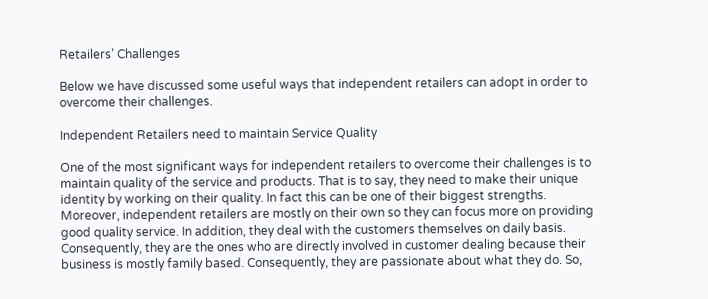Retailers’ Challenges

Below we have discussed some useful ways that independent retailers can adopt in order to overcome their challenges.

Independent Retailers need to maintain Service Quality

One of the most significant ways for independent retailers to overcome their challenges is to maintain quality of the service and products. That is to say, they need to make their unique identity by working on their quality. In fact this can be one of their biggest strengths. Moreover, independent retailers are mostly on their own so they can focus more on providing good quality service. In addition, they deal with the customers themselves on daily basis. Consequently, they are the ones who are directly involved in customer dealing because their business is mostly family based. Consequently, they are passionate about what they do. So,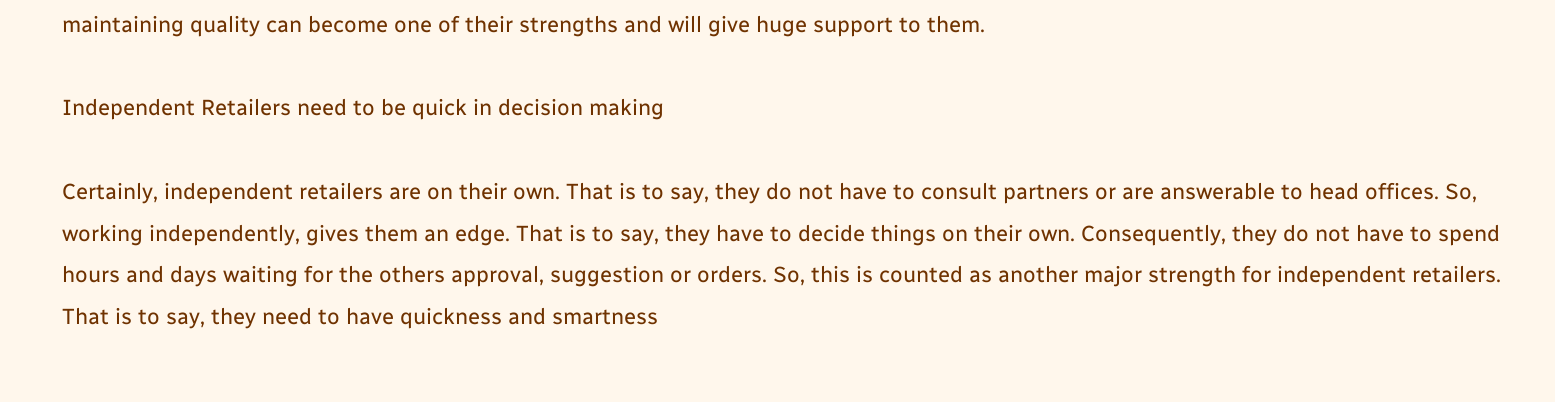maintaining quality can become one of their strengths and will give huge support to them.

Independent Retailers need to be quick in decision making

Certainly, independent retailers are on their own. That is to say, they do not have to consult partners or are answerable to head offices. So, working independently, gives them an edge. That is to say, they have to decide things on their own. Consequently, they do not have to spend hours and days waiting for the others approval, suggestion or orders. So, this is counted as another major strength for independent retailers. That is to say, they need to have quickness and smartness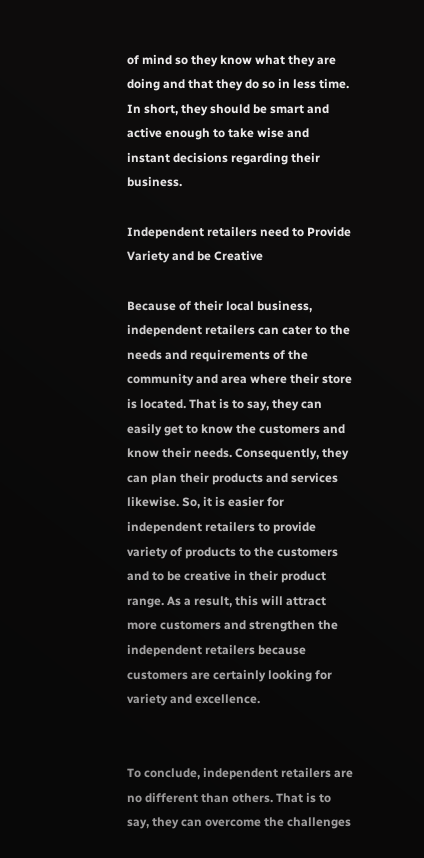of mind so they know what they are doing and that they do so in less time. In short, they should be smart and active enough to take wise and instant decisions regarding their business.

Independent retailers need to Provide Variety and be Creative

Because of their local business, independent retailers can cater to the needs and requirements of the community and area where their store is located. That is to say, they can easily get to know the customers and know their needs. Consequently, they can plan their products and services likewise. So, it is easier for independent retailers to provide variety of products to the customers and to be creative in their product range. As a result, this will attract more customers and strengthen the independent retailers because customers are certainly looking for variety and excellence.


To conclude, independent retailers are no different than others. That is to say, they can overcome the challenges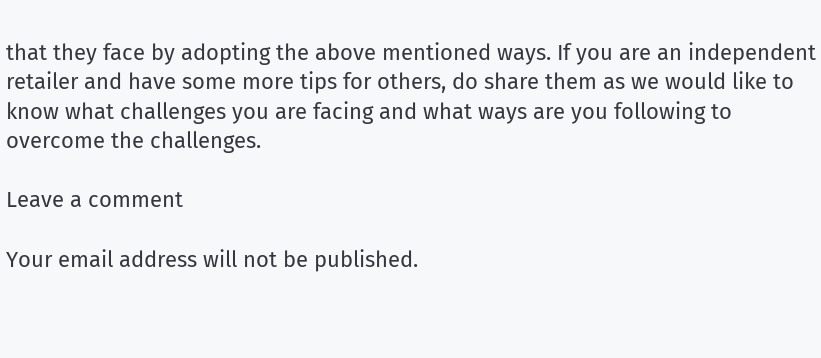that they face by adopting the above mentioned ways. If you are an independent retailer and have some more tips for others, do share them as we would like to know what challenges you are facing and what ways are you following to overcome the challenges.

Leave a comment

Your email address will not be published.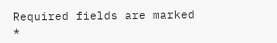Required fields are marked *